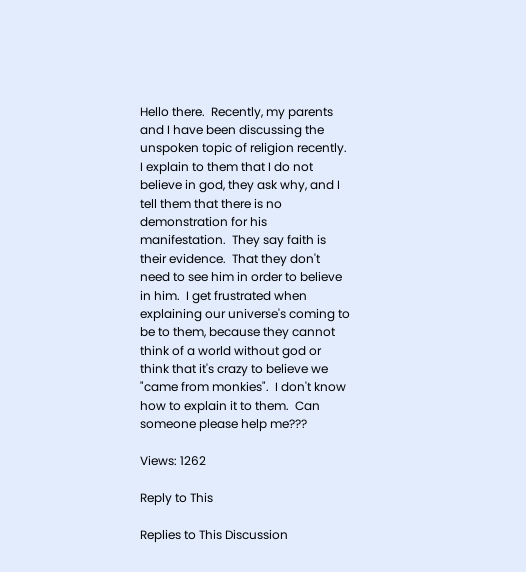Hello there.  Recently, my parents and I have been discussing the unspoken topic of religion recently.  I explain to them that I do not believe in god, they ask why, and I tell them that there is no demonstration for his manifestation.  They say faith is their evidence.  That they don't need to see him in order to believe in him.  I get frustrated when explaining our universe's coming to be to them, because they cannot think of a world without god or think that it's crazy to believe we "came from monkies".  I don't know how to explain it to them.  Can someone please help me???

Views: 1262

Reply to This

Replies to This Discussion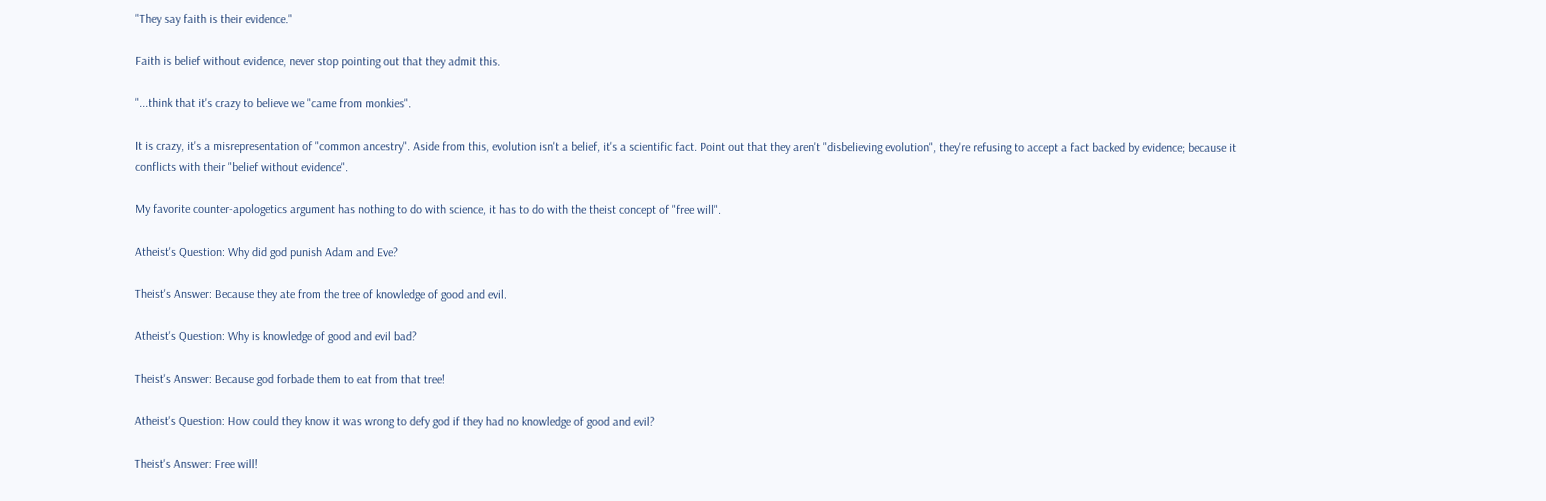"They say faith is their evidence."

Faith is belief without evidence, never stop pointing out that they admit this.

"...think that it's crazy to believe we "came from monkies".

It is crazy, it's a misrepresentation of "common ancestry". Aside from this, evolution isn't a belief, it's a scientific fact. Point out that they aren't "disbelieving evolution", they're refusing to accept a fact backed by evidence; because it conflicts with their "belief without evidence".

My favorite counter-apologetics argument has nothing to do with science, it has to do with the theist concept of "free will".

Atheist's Question: Why did god punish Adam and Eve?

Theist's Answer: Because they ate from the tree of knowledge of good and evil.

Atheist's Question: Why is knowledge of good and evil bad?

Theist's Answer: Because god forbade them to eat from that tree!

Atheist's Question: How could they know it was wrong to defy god if they had no knowledge of good and evil?

Theist's Answer: Free will!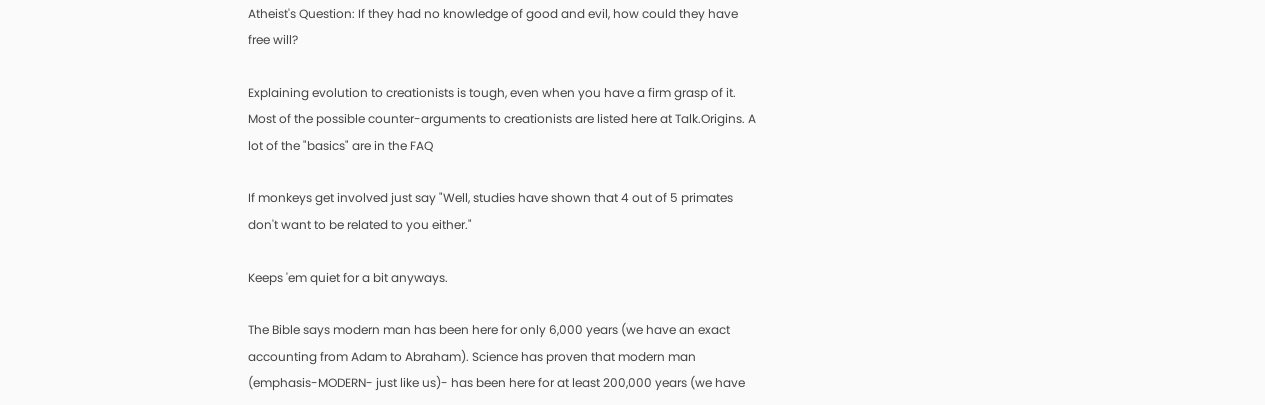Atheist's Question: If they had no knowledge of good and evil, how could they have free will?

Explaining evolution to creationists is tough, even when you have a firm grasp of it. Most of the possible counter-arguments to creationists are listed here at Talk.Origins. A lot of the "basics" are in the FAQ

If monkeys get involved just say "Well, studies have shown that 4 out of 5 primates don't want to be related to you either."

Keeps 'em quiet for a bit anyways.

The Bible says modern man has been here for only 6,000 years (we have an exact accounting from Adam to Abraham). Science has proven that modern man (emphasis-MODERN- just like us)- has been here for at least 200,000 years (we have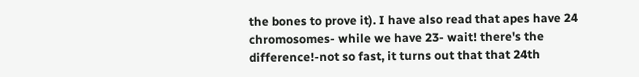the bones to prove it). I have also read that apes have 24 chromosomes- while we have 23- wait! there's the difference!-not so fast, it turns out that that 24th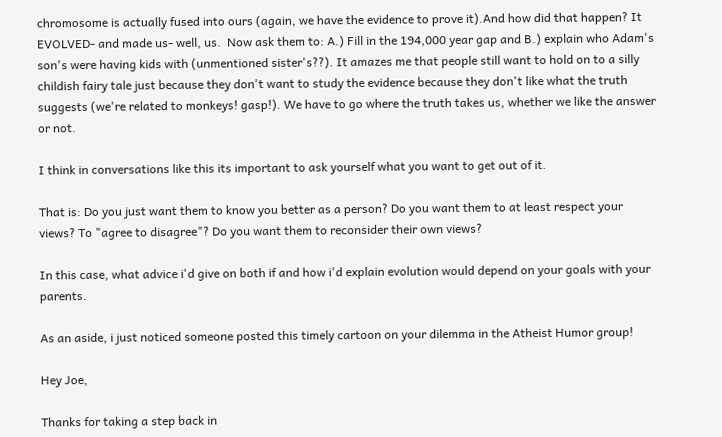chromosome is actually fused into ours (again, we have the evidence to prove it).And how did that happen? It EVOLVED- and made us- well, us.  Now ask them to: A.) Fill in the 194,000 year gap and B.) explain who Adam's son's were having kids with (unmentioned sister's??). It amazes me that people still want to hold on to a silly childish fairy tale just because they don't want to study the evidence because they don't like what the truth suggests (we're related to monkeys! gasp!). We have to go where the truth takes us, whether we like the answer or not.

I think in conversations like this its important to ask yourself what you want to get out of it.

That is: Do you just want them to know you better as a person? Do you want them to at least respect your views? To "agree to disagree"? Do you want them to reconsider their own views?

In this case, what advice i'd give on both if and how i'd explain evolution would depend on your goals with your parents.

As an aside, i just noticed someone posted this timely cartoon on your dilemma in the Atheist Humor group!

Hey Joe,

Thanks for taking a step back in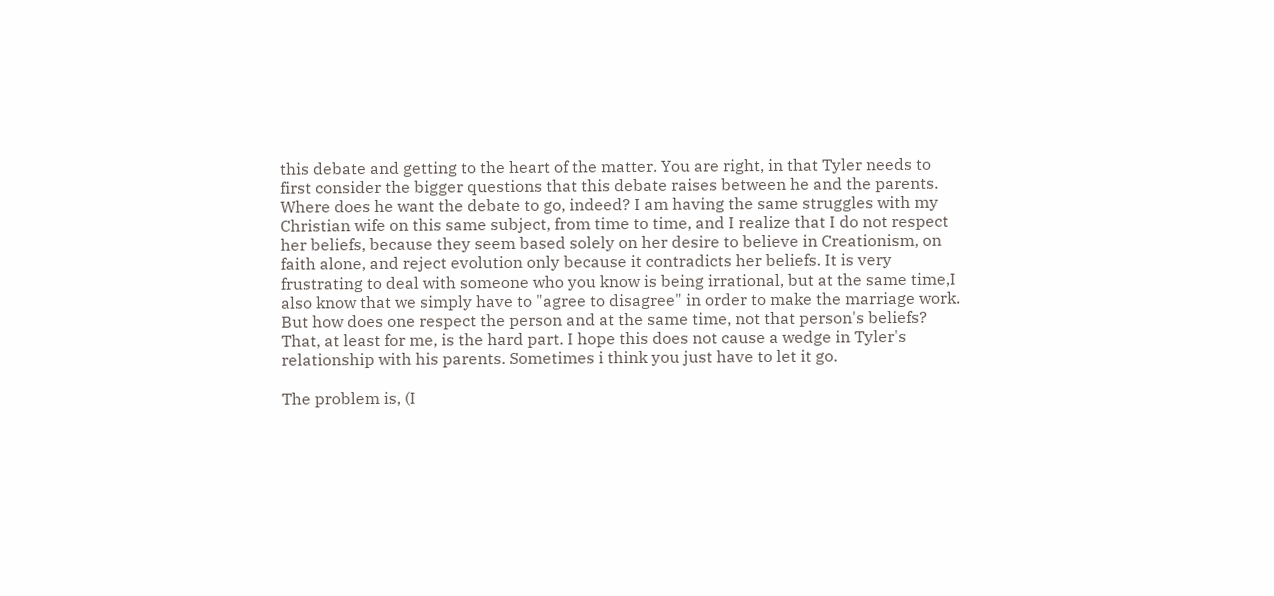this debate and getting to the heart of the matter. You are right, in that Tyler needs to first consider the bigger questions that this debate raises between he and the parents. Where does he want the debate to go, indeed? I am having the same struggles with my Christian wife on this same subject, from time to time, and I realize that I do not respect her beliefs, because they seem based solely on her desire to believe in Creationism, on faith alone, and reject evolution only because it contradicts her beliefs. It is very frustrating to deal with someone who you know is being irrational, but at the same time,I also know that we simply have to "agree to disagree" in order to make the marriage work. But how does one respect the person and at the same time, not that person's beliefs? That, at least for me, is the hard part. I hope this does not cause a wedge in Tyler's relationship with his parents. Sometimes i think you just have to let it go.

The problem is, (I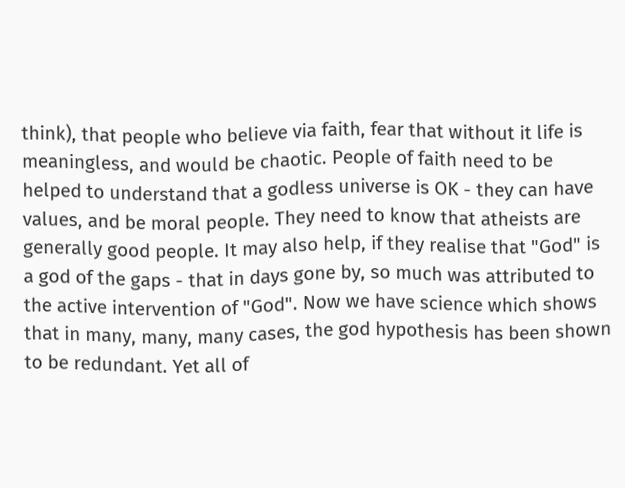think), that people who believe via faith, fear that without it life is meaningless, and would be chaotic. People of faith need to be helped to understand that a godless universe is OK - they can have values, and be moral people. They need to know that atheists are generally good people. It may also help, if they realise that "God" is a god of the gaps - that in days gone by, so much was attributed to the active intervention of "God". Now we have science which shows that in many, many, many cases, the god hypothesis has been shown to be redundant. Yet all of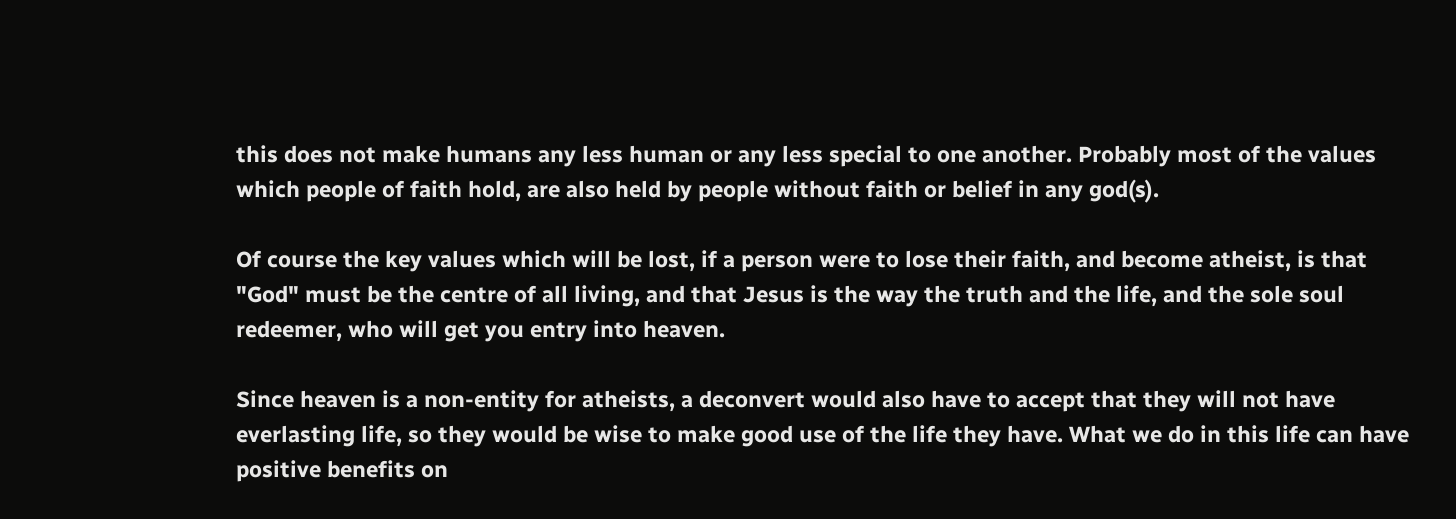this does not make humans any less human or any less special to one another. Probably most of the values which people of faith hold, are also held by people without faith or belief in any god(s).

Of course the key values which will be lost, if a person were to lose their faith, and become atheist, is that "God" must be the centre of all living, and that Jesus is the way the truth and the life, and the sole soul redeemer, who will get you entry into heaven.

Since heaven is a non-entity for atheists, a deconvert would also have to accept that they will not have everlasting life, so they would be wise to make good use of the life they have. What we do in this life can have positive benefits on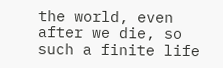the world, even after we die, so such a finite life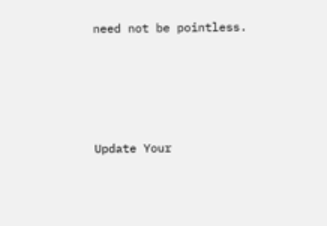need not be pointless.




Update Your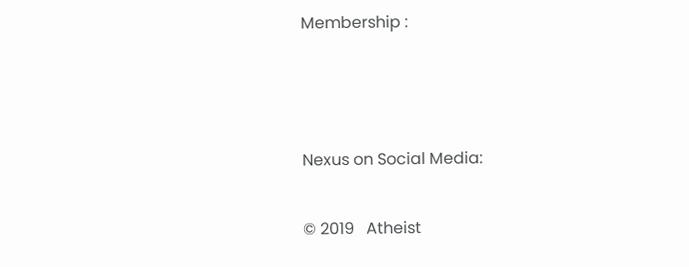Membership :



Nexus on Social Media:

© 2019   Atheist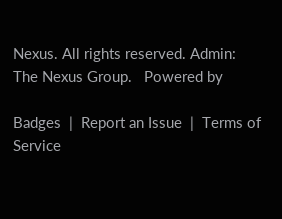Nexus. All rights reserved. Admin: The Nexus Group.   Powered by

Badges  |  Report an Issue  |  Terms of Service